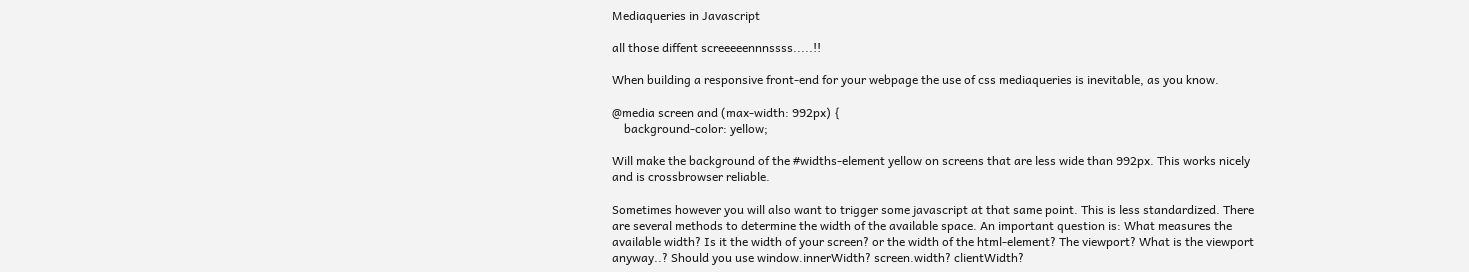Mediaqueries in Javascript

all those diffent screeeeennnssss.....!!

When building a responsive front-end for your webpage the use of css mediaqueries is inevitable, as you know.

@media screen and (max-width: 992px) {
    background-color: yellow;

Will make the background of the #widths-element yellow on screens that are less wide than 992px. This works nicely and is crossbrowser reliable.

Sometimes however you will also want to trigger some javascript at that same point. This is less standardized. There are several methods to determine the width of the available space. An important question is: What measures the available width? Is it the width of your screen? or the width of the html-element? The viewport? What is the viewport anyway..? Should you use window.innerWidth? screen.width? clientWidth?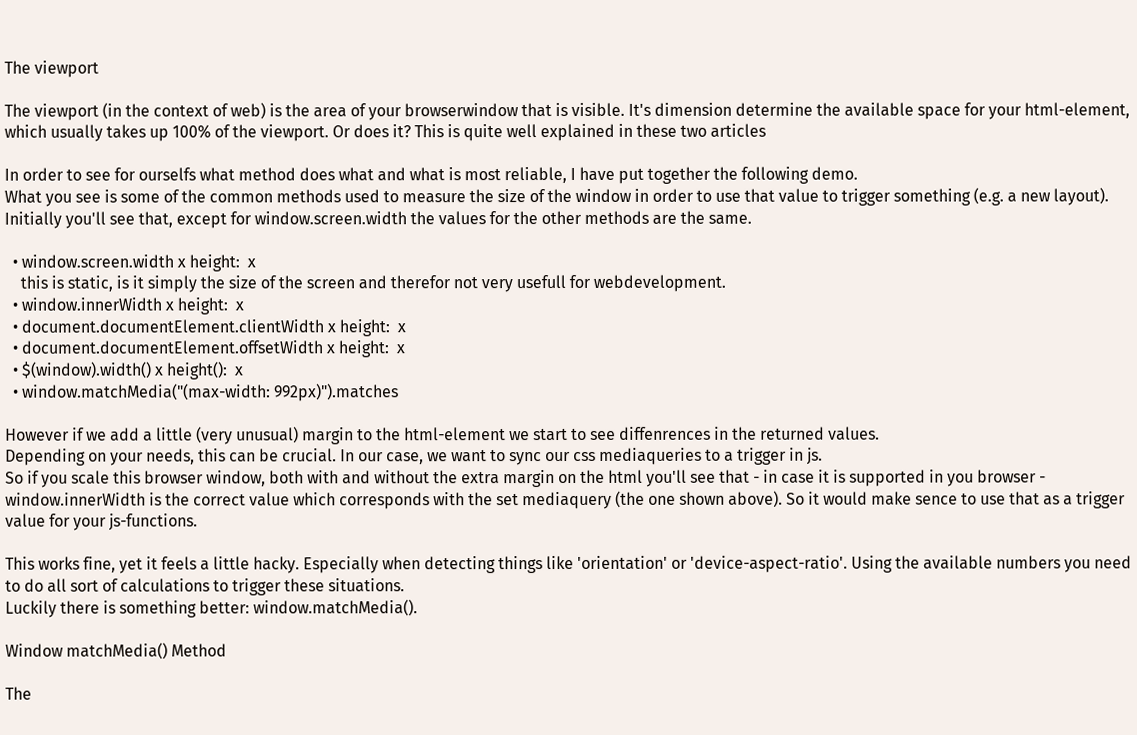The viewport

The viewport (in the context of web) is the area of your browserwindow that is visible. It's dimension determine the available space for your html-element, which usually takes up 100% of the viewport. Or does it? This is quite well explained in these two articles

In order to see for ourselfs what method does what and what is most reliable, I have put together the following demo.
What you see is some of the common methods used to measure the size of the window in order to use that value to trigger something (e.g. a new layout). Initially you'll see that, except for window.screen.width the values for the other methods are the same.

  • window.screen.width x height:  x
    this is static, is it simply the size of the screen and therefor not very usefull for webdevelopment.
  • window.innerWidth x height:  x
  • document.documentElement.clientWidth x height:  x
  • document.documentElement.offsetWidth x height:  x
  • $(window).width() x height():  x
  • window.matchMedia("(max-width: 992px)").matches

However if we add a little (very unusual) margin to the html-element we start to see diffenrences in the returned values.
Depending on your needs, this can be crucial. In our case, we want to sync our css mediaqueries to a trigger in js.
So if you scale this browser window, both with and without the extra margin on the html you'll see that - in case it is supported in you browser - window.innerWidth is the correct value which corresponds with the set mediaquery (the one shown above). So it would make sence to use that as a trigger value for your js-functions.

This works fine, yet it feels a little hacky. Especially when detecting things like 'orientation' or 'device-aspect-ratio'. Using the available numbers you need to do all sort of calculations to trigger these situations.
Luckily there is something better: window.matchMedia().

Window matchMedia() Method

The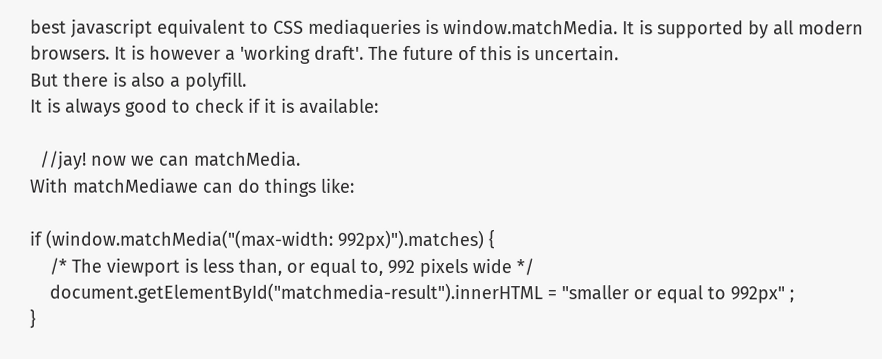best javascript equivalent to CSS mediaqueries is window.matchMedia. It is supported by all modern browsers. It is however a 'working draft'. The future of this is uncertain.
But there is also a polyfill.
It is always good to check if it is available:

  //jay! now we can matchMedia.
With matchMediawe can do things like:

if (window.matchMedia("(max-width: 992px)").matches) {
    /* The viewport is less than, or equal to, 992 pixels wide */
    document.getElementById("matchmedia-result").innerHTML = "smaller or equal to 992px" ;
}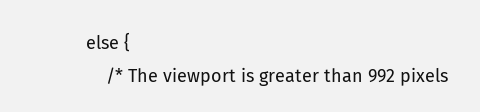else {
    /* The viewport is greater than 992 pixels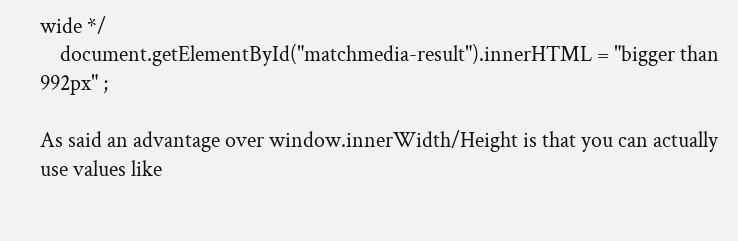wide */
    document.getElementById("matchmedia-result").innerHTML = "bigger than 992px" ;

As said an advantage over window.innerWidth/Height is that you can actually use values like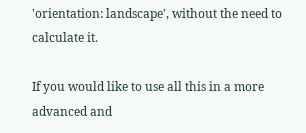'orientation: landscape', without the need to calculate it.

If you would like to use all this in a more advanced and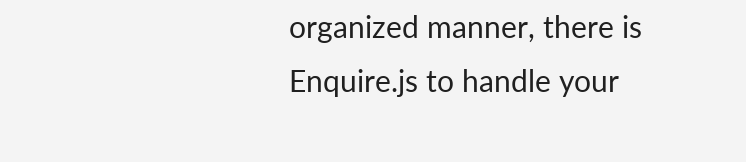organized manner, there is
Enquire.js to handle your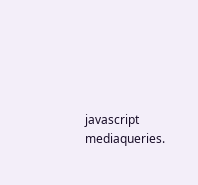javascript mediaqueries.